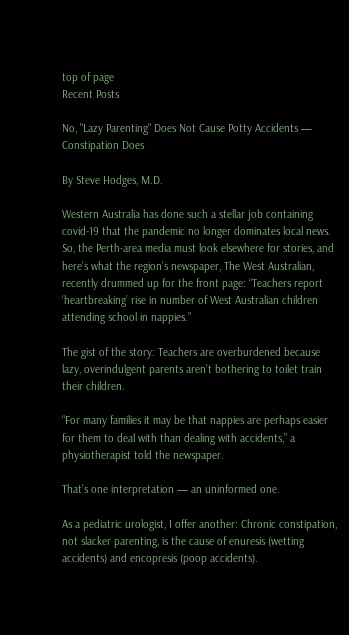top of page
Recent Posts

No, "Lazy Parenting" Does Not Cause Potty Accidents — Constipation Does

By Steve Hodges, M.D.

Western Australia has done such a stellar job containing covid-19 that the pandemic no longer dominates local news. So, the Perth-area media must look elsewhere for stories, and here’s what the region’s newspaper, The West Australian, recently drummed up for the front page: “Teachers report ‘heartbreaking’ rise in number of West Australian children attending school in nappies.”

The gist of the story: Teachers are overburdened because lazy, overindulgent parents aren’t bothering to toilet train their children.

“For many families it may be that nappies are perhaps easier for them to deal with than dealing with accidents,” a physiotherapist told the newspaper.

That’s one interpretation — an uninformed one.

As a pediatric urologist, I offer another: Chronic constipation, not slacker parenting, is the cause of enuresis (wetting accidents) and encopresis (poop accidents).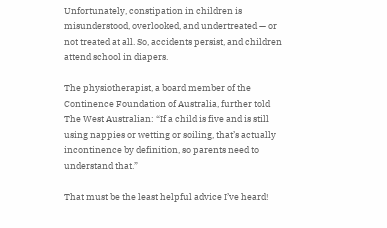Unfortunately, constipation in children is misunderstood, overlooked, and undertreated — or not treated at all. So, accidents persist, and children attend school in diapers.

The physiotherapist, a board member of the Continence Foundation of Australia, further told The West Australian: “If a child is five and is still using nappies or wetting or soiling, that’s actually incontinence by definition, so parents need to understand that.”

That must be the least helpful advice I’ve heard!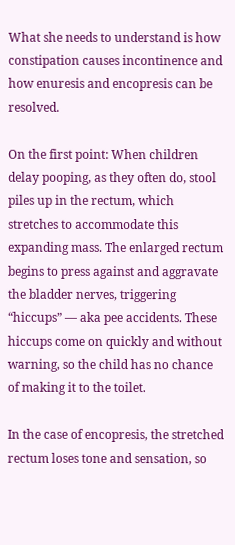What she needs to understand is how constipation causes incontinence and how enuresis and encopresis can be resolved.

On the first point: When children delay pooping, as they often do, stool piles up in the rectum, which stretches to accommodate this expanding mass. The enlarged rectum begins to press against and aggravate the bladder nerves, triggering “hiccups” — aka pee accidents. These hiccups come on quickly and without warning, so the child has no chance of making it to the toilet.

In the case of encopresis, the stretched rectum loses tone and sensation, so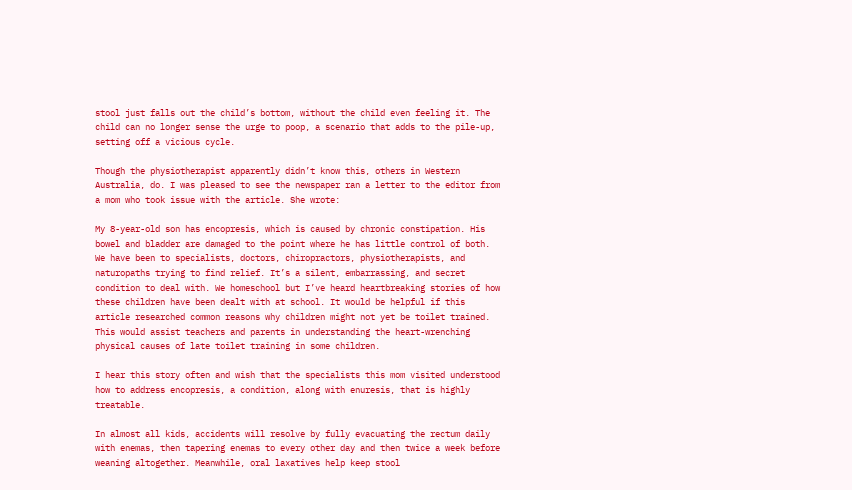stool just falls out the child’s bottom, without the child even feeling it. The child can no longer sense the urge to poop, a scenario that adds to the pile-up, setting off a vicious cycle.

Though the physiotherapist apparently didn’t know this, others in Western Australia, do. I was pleased to see the newspaper ran a letter to the editor from a mom who took issue with the article. She wrote:

My 8-year-old son has encopresis, which is caused by chronic constipation. His bowel and bladder are damaged to the point where he has little control of both. We have been to specialists, doctors, chiropractors, physiotherapists, and naturopaths trying to find relief. It’s a silent, embarrassing, and secret condition to deal with. We homeschool but I’ve heard heartbreaking stories of how these children have been dealt with at school. It would be helpful if this article researched common reasons why children might not yet be toilet trained. This would assist teachers and parents in understanding the heart-wrenching physical causes of late toilet training in some children.

I hear this story often and wish that the specialists this mom visited understood how to address encopresis, a condition, along with enuresis, that is highly treatable.

In almost all kids, accidents will resolve by fully evacuating the rectum daily with enemas, then tapering enemas to every other day and then twice a week before weaning altogether. Meanwhile, oral laxatives help keep stool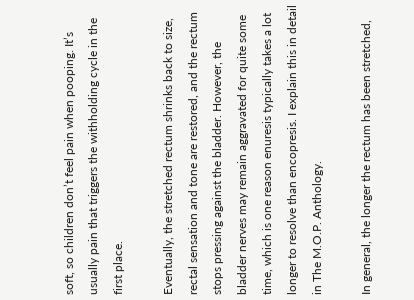soft, so children don’t feel pain when pooping. It’s usually pain that triggers the withholding cycle in the first place.

Eventually, the stretched rectum shrinks back to size, rectal sensation and tone are restored, and the rectum stops pressing against the bladder. However, the bladder nerves may remain aggravated for quite some time, which is one reason enuresis typically takes a lot longer to resolve than encopresis. I explain this in detail in The M.O.P. Anthology.

In general, the longer the rectum has been stretched,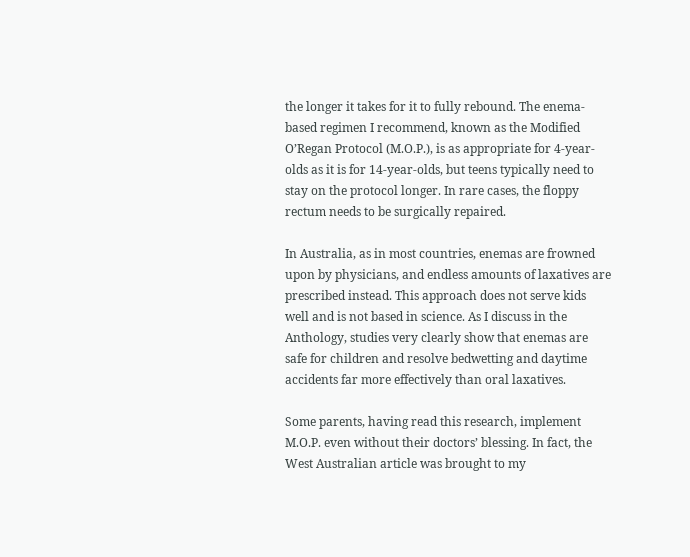the longer it takes for it to fully rebound. The enema-based regimen I recommend, known as the Modified O’Regan Protocol (M.O.P.), is as appropriate for 4-year-olds as it is for 14-year-olds, but teens typically need to stay on the protocol longer. In rare cases, the floppy rectum needs to be surgically repaired.

In Australia, as in most countries, enemas are frowned upon by physicians, and endless amounts of laxatives are prescribed instead. This approach does not serve kids well and is not based in science. As I discuss in the Anthology, studies very clearly show that enemas are safe for children and resolve bedwetting and daytime accidents far more effectively than oral laxatives.

Some parents, having read this research, implement M.O.P. even without their doctors’ blessing. In fact, the West Australian article was brought to my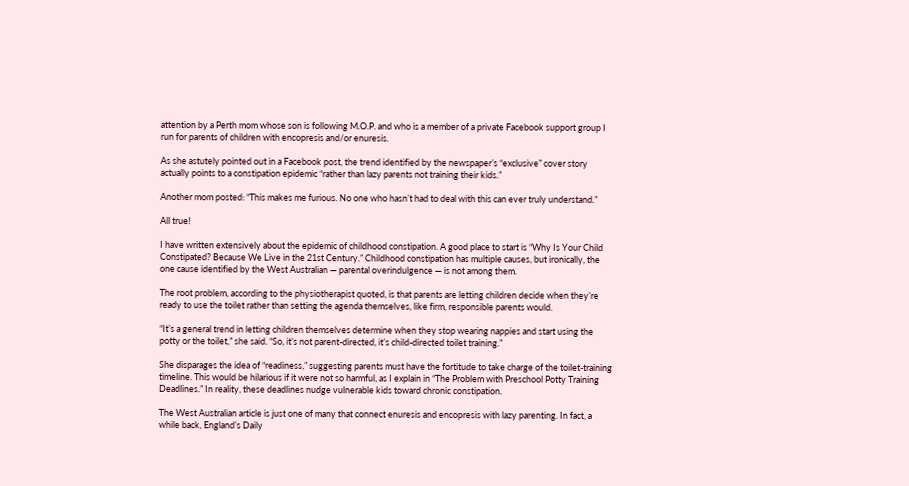attention by a Perth mom whose son is following M.O.P. and who is a member of a private Facebook support group I run for parents of children with encopresis and/or enuresis.

As she astutely pointed out in a Facebook post, the trend identified by the newspaper’s “exclusive” cover story actually points to a constipation epidemic “rather than lazy parents not training their kids.”

Another mom posted: “This makes me furious. No one who hasn’t had to deal with this can ever truly understand.”

All true!

I have written extensively about the epidemic of childhood constipation. A good place to start is “Why Is Your Child Constipated? Because We Live in the 21st Century.” Childhood constipation has multiple causes, but ironically, the one cause identified by the West Australian — parental overindulgence — is not among them.

The root problem, according to the physiotherapist quoted, is that parents are letting children decide when they’re ready to use the toilet rather than setting the agenda themselves, like firm, responsible parents would.

“It’s a general trend in letting children themselves determine when they stop wearing nappies and start using the potty or the toilet,” she said. “So, it’s not parent-directed, it’s child-directed toilet training.”

She disparages the idea of “readiness,” suggesting parents must have the fortitude to take charge of the toilet-training timeline. This would be hilarious if it were not so harmful, as I explain in “The Problem with Preschool Potty Training Deadlines.” In reality, these deadlines nudge vulnerable kids toward chronic constipation.

The West Australian article is just one of many that connect enuresis and encopresis with lazy parenting. In fact, a while back, England’s Daily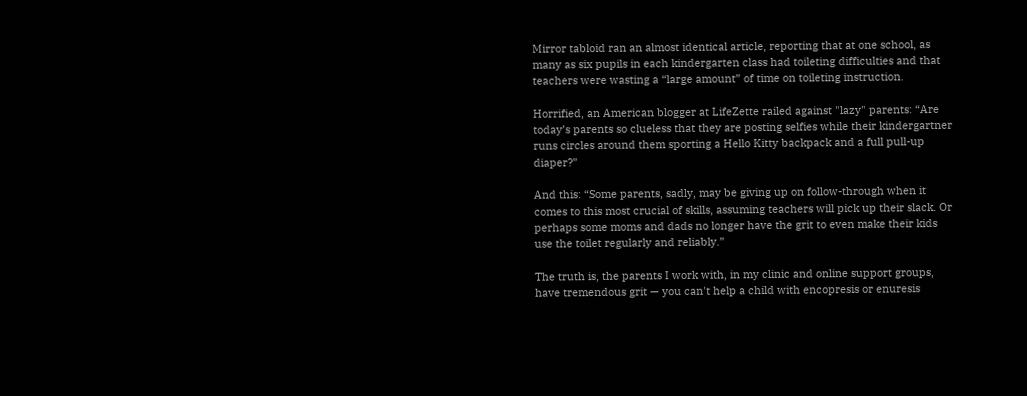Mirror tabloid ran an almost identical article, reporting that at one school, as many as six pupils in each kindergarten class had toileting difficulties and that teachers were wasting a “large amount” of time on toileting instruction.

Horrified, an American blogger at LifeZette railed against "lazy" parents: “Are today’s parents so clueless that they are posting selfies while their kindergartner runs circles around them sporting a Hello Kitty backpack and a full pull-up diaper?”

And this: “Some parents, sadly, may be giving up on follow-through when it comes to this most crucial of skills, assuming teachers will pick up their slack. Or perhaps some moms and dads no longer have the grit to even make their kids use the toilet regularly and reliably.”

The truth is, the parents I work with, in my clinic and online support groups, have tremendous grit — you can't help a child with encopresis or enuresis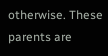otherwise. These parents are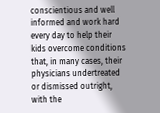conscientious and well informed and work hard every day to help their kids overcome conditions that, in many cases, their physicians undertreated or dismissed outright, with the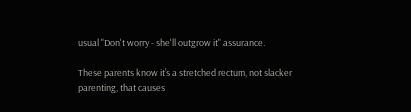usual "Don't worry - she'll outgrow it" assurance.

These parents know it’s a stretched rectum, not slacker parenting, that causes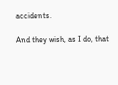accidents.

And they wish, as I do, that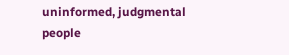uninformed, judgmental people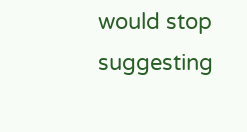would stop suggesting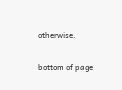otherwise.


bottom of page